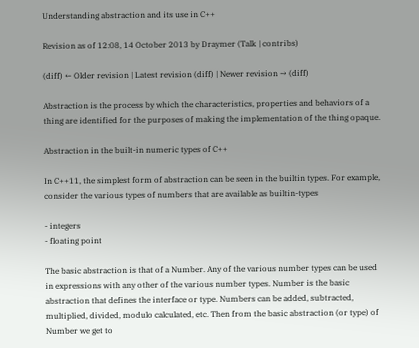Understanding abstraction and its use in C++

Revision as of 12:08, 14 October 2013 by Draymer (Talk | contribs)

(diff) ← Older revision | Latest revision (diff) | Newer revision → (diff)

Abstraction is the process by which the characteristics, properties and behaviors of a thing are identified for the purposes of making the implementation of the thing opaque.

Abstraction in the built-in numeric types of C++

In C++11, the simplest form of abstraction can be seen in the builtin types. For example, consider the various types of numbers that are available as builtin-types

- integers
- floating point

The basic abstraction is that of a Number. Any of the various number types can be used in expressions with any other of the various number types. Number is the basic abstraction that defines the interface or type. Numbers can be added, subtracted, multiplied, divided, modulo calculated, etc. Then from the basic abstraction (or type) of Number we get to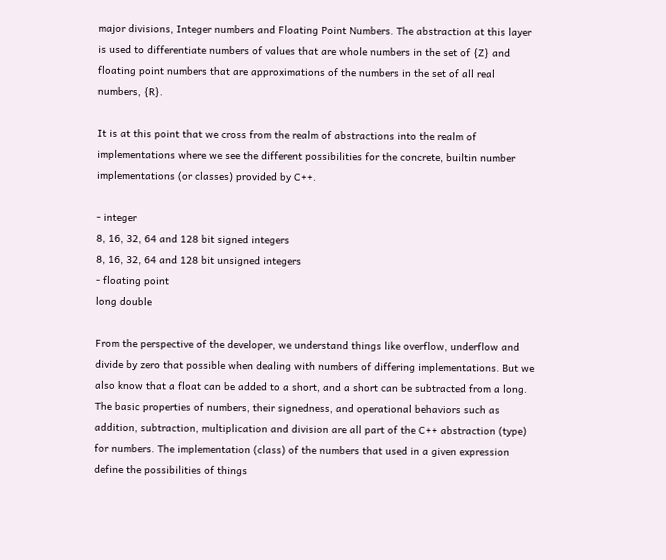major divisions, Integer numbers and Floating Point Numbers. The abstraction at this layer is used to differentiate numbers of values that are whole numbers in the set of {Z} and floating point numbers that are approximations of the numbers in the set of all real numbers, {R}.

It is at this point that we cross from the realm of abstractions into the realm of implementations where we see the different possibilities for the concrete, builtin number implementations (or classes) provided by C++.

- integer
8, 16, 32, 64 and 128 bit signed integers
8, 16, 32, 64 and 128 bit unsigned integers
- floating point
long double

From the perspective of the developer, we understand things like overflow, underflow and divide by zero that possible when dealing with numbers of differing implementations. But we also know that a float can be added to a short, and a short can be subtracted from a long. The basic properties of numbers, their signedness, and operational behaviors such as addition, subtraction, multiplication and division are all part of the C++ abstraction (type) for numbers. The implementation (class) of the numbers that used in a given expression define the possibilities of things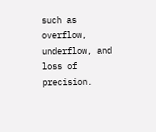such as overflow, underflow, and loss of precision.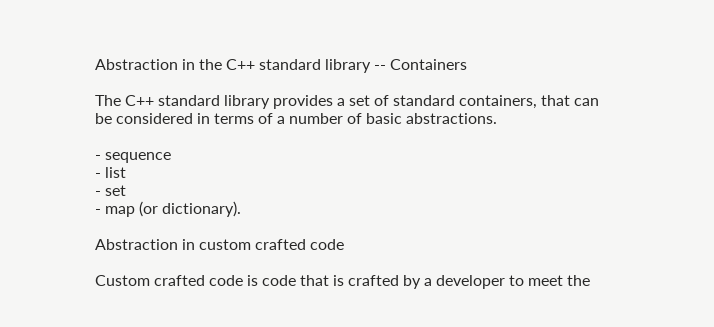Abstraction in the C++ standard library -- Containers

The C++ standard library provides a set of standard containers, that can be considered in terms of a number of basic abstractions.

- sequence
- list
- set
- map (or dictionary).

Abstraction in custom crafted code

Custom crafted code is code that is crafted by a developer to meet the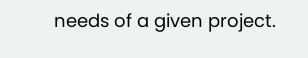needs of a given project.